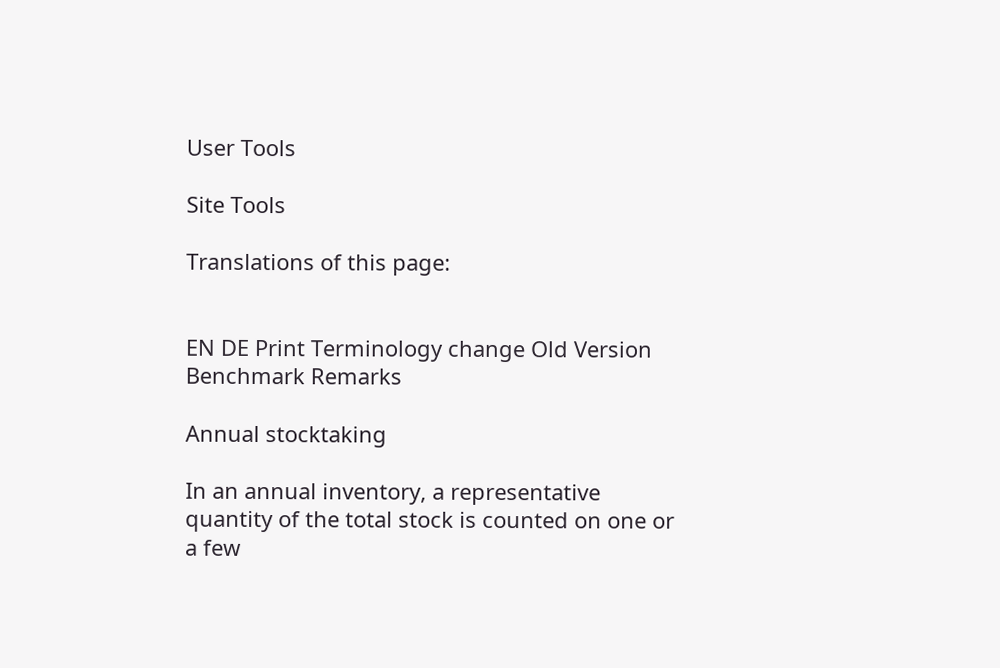User Tools

Site Tools

Translations of this page:


EN DE Print Terminology change Old Version Benchmark Remarks

Annual stocktaking

In an annual inventory, a representative quantity of the total stock is counted on one or a few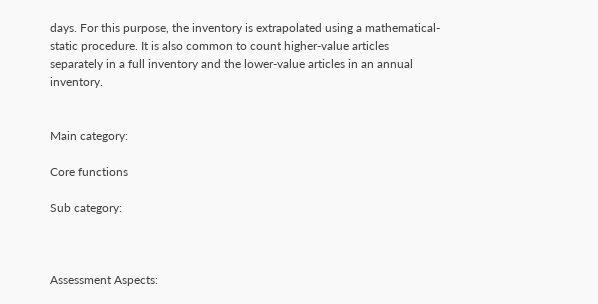days. For this purpose, the inventory is extrapolated using a mathematical-static procedure. It is also common to count higher-value articles separately in a full inventory and the lower-value articles in an annual inventory.


Main category:

Core functions

Sub category:



Assessment Aspects: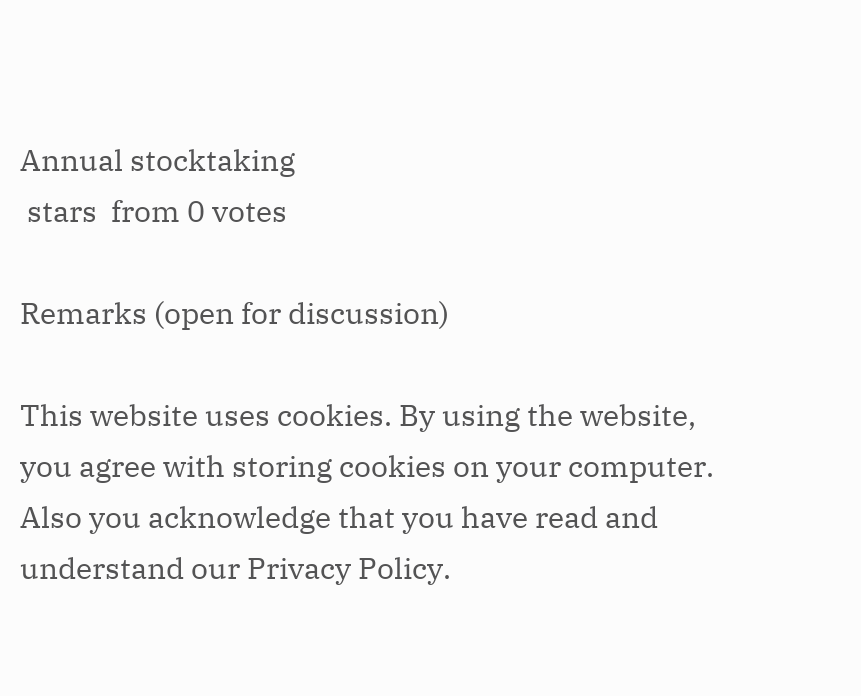Annual stocktaking
 stars  from 0 votes

Remarks (open for discussion)

This website uses cookies. By using the website, you agree with storing cookies on your computer. Also you acknowledge that you have read and understand our Privacy Policy.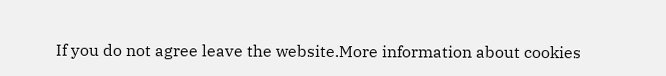If you do not agree leave the website.More information about cookies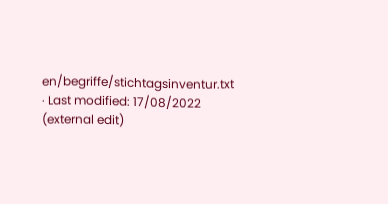en/begriffe/stichtagsinventur.txt · Last modified: 17/08/2022 (external edit)